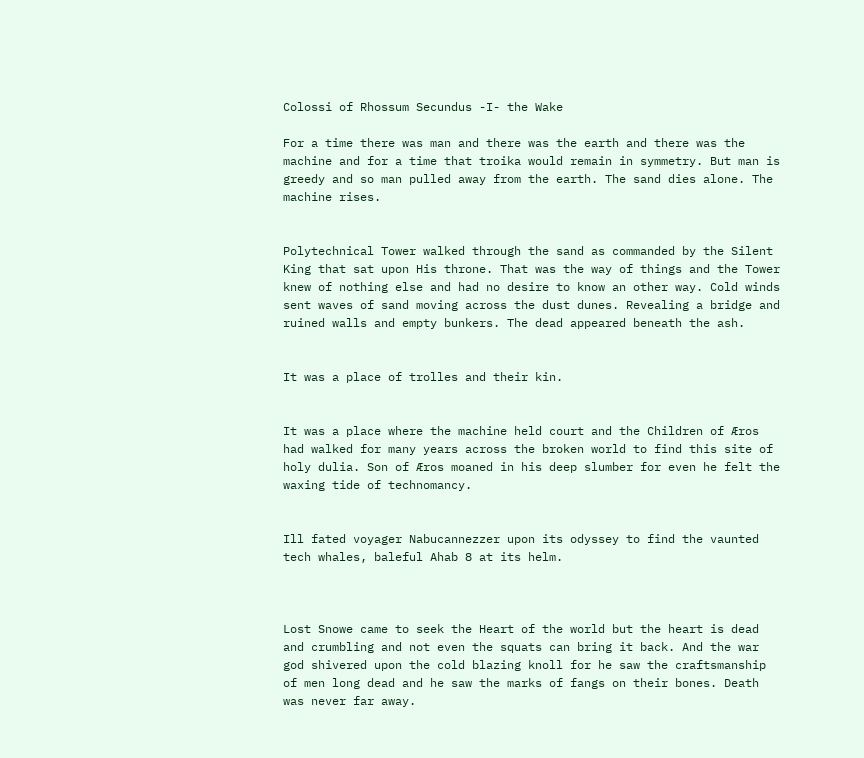Colossi of Rhossum Secundus -I- the Wake

For a time there was man and there was the earth and there was the machine and for a time that troika would remain in symmetry. But man is greedy and so man pulled away from the earth. The sand dies alone. The machine rises.


Polytechnical Tower walked through the sand as commanded by the Silent King that sat upon His throne. That was the way of things and the Tower knew of nothing else and had no desire to know an other way. Cold winds sent waves of sand moving across the dust dunes. Revealing a bridge and ruined walls and empty bunkers. The dead appeared beneath the ash.


It was a place of trolles and their kin.


It was a place where the machine held court and the Children of Æros had walked for many years across the broken world to find this site of holy dulia. Son of Æros moaned in his deep slumber for even he felt the waxing tide of technomancy.


Ill fated voyager Nabucannezzer upon its odyssey to find the vaunted tech whales, baleful Ahab 8 at its helm.



Lost Snowe came to seek the Heart of the world but the heart is dead and crumbling and not even the squats can bring it back. And the war god shivered upon the cold blazing knoll for he saw the craftsmanship of men long dead and he saw the marks of fangs on their bones. Death was never far away.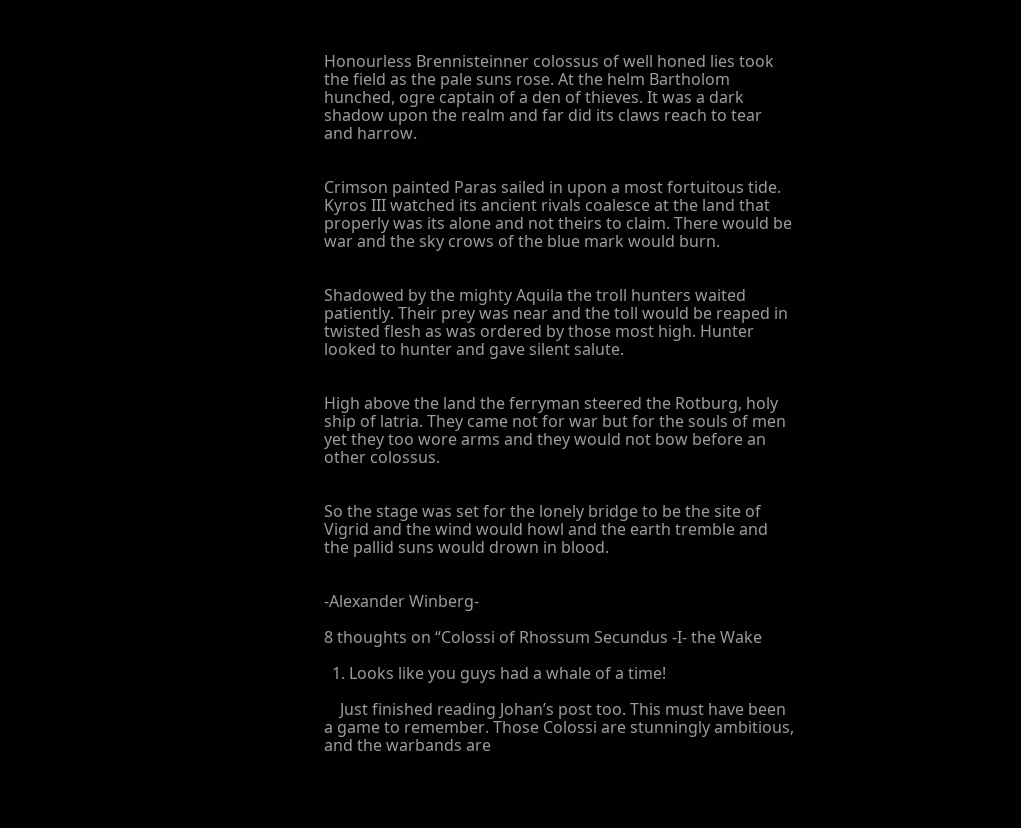Honourless Brennisteinner colossus of well honed lies took the field as the pale suns rose. At the helm Bartholom hunched, ogre captain of a den of thieves. It was a dark shadow upon the realm and far did its claws reach to tear and harrow.


Crimson painted Paras sailed in upon a most fortuitous tide. Kyros III watched its ancient rivals coalesce at the land that properly was its alone and not theirs to claim. There would be war and the sky crows of the blue mark would burn.


Shadowed by the mighty Aquila the troll hunters waited patiently. Their prey was near and the toll would be reaped in twisted flesh as was ordered by those most high. Hunter looked to hunter and gave silent salute.


High above the land the ferryman steered the Rotburg, holy ship of latria. They came not for war but for the souls of men yet they too wore arms and they would not bow before an other colossus.


So the stage was set for the lonely bridge to be the site of Vigrid and the wind would howl and the earth tremble and the pallid suns would drown in blood.


-Alexander Winberg-

8 thoughts on “Colossi of Rhossum Secundus -I- the Wake

  1. Looks like you guys had a whale of a time!

    Just finished reading Johan’s post too. This must have been a game to remember. Those Colossi are stunningly ambitious, and the warbands are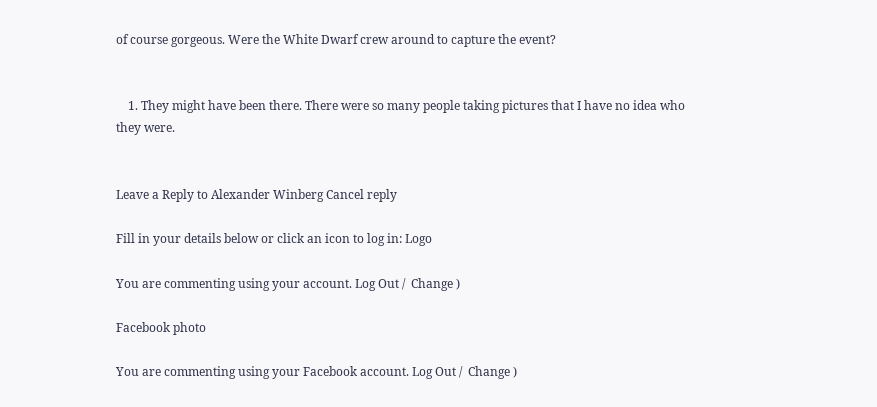of course gorgeous. Were the White Dwarf crew around to capture the event?


    1. They might have been there. There were so many people taking pictures that I have no idea who they were.


Leave a Reply to Alexander Winberg Cancel reply

Fill in your details below or click an icon to log in: Logo

You are commenting using your account. Log Out /  Change )

Facebook photo

You are commenting using your Facebook account. Log Out /  Change )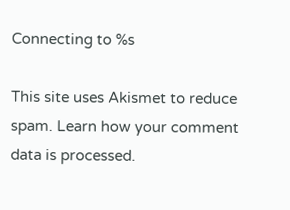Connecting to %s

This site uses Akismet to reduce spam. Learn how your comment data is processed.